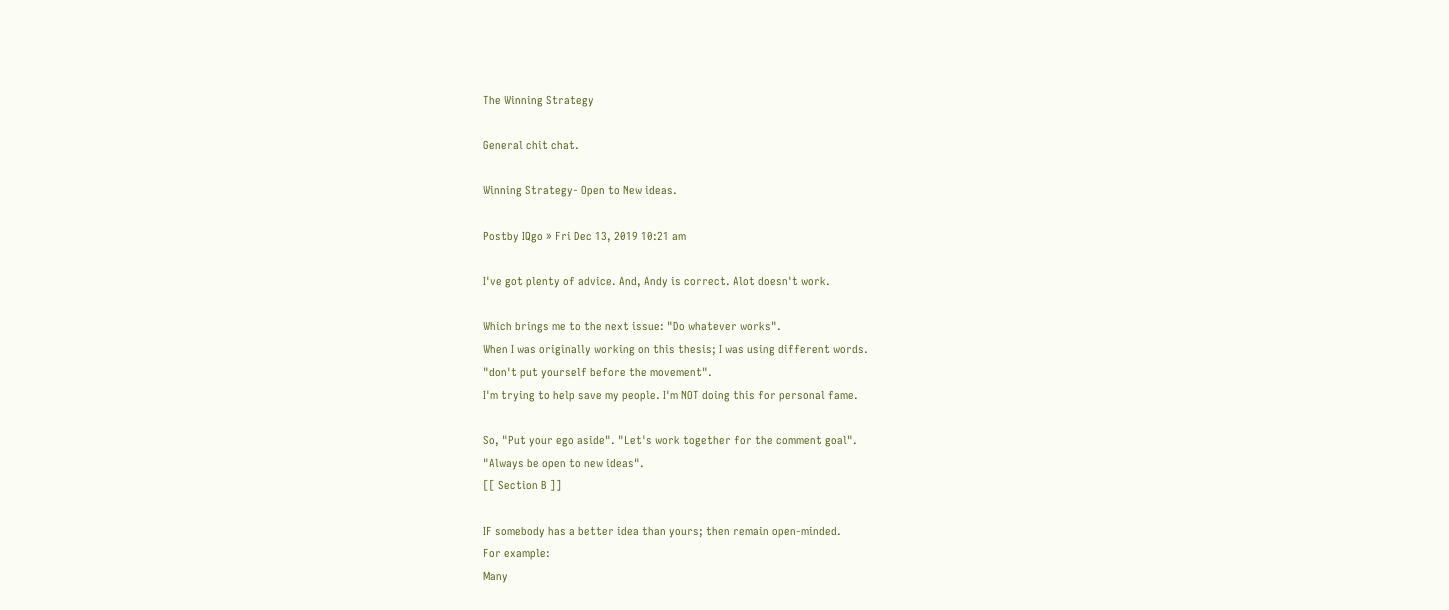The Winning Strategy

General chit chat.

Winning Strategy- Open to New ideas.

Postby IQgo » Fri Dec 13, 2019 10:21 am

I've got plenty of advice. And, Andy is correct. Alot doesn't work.

Which brings me to the next issue: "Do whatever works".
When I was originally working on this thesis; I was using different words.
"don't put yourself before the movement".
I'm trying to help save my people. I'm NOT doing this for personal fame.

So, "Put your ego aside". "Let's work together for the comment goal".
"Always be open to new ideas".
[[ Section B ]]

IF somebody has a better idea than yours; then remain open-minded.
For example:
Many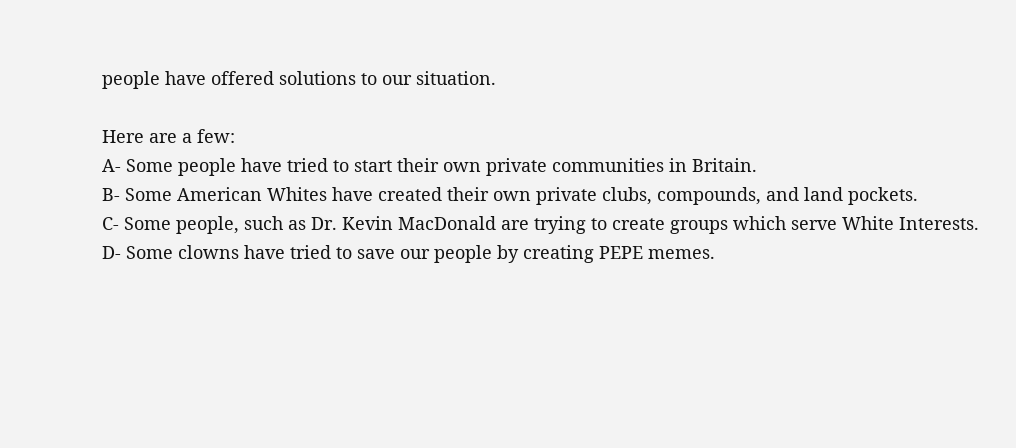people have offered solutions to our situation.

Here are a few:
A- Some people have tried to start their own private communities in Britain.
B- Some American Whites have created their own private clubs, compounds, and land pockets.
C- Some people, such as Dr. Kevin MacDonald are trying to create groups which serve White Interests.
D- Some clowns have tried to save our people by creating PEPE memes.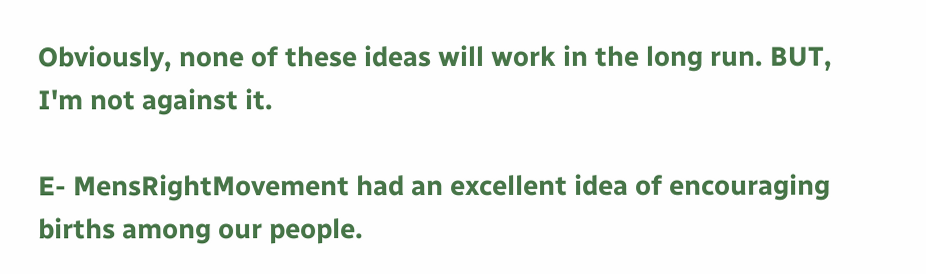Obviously, none of these ideas will work in the long run. BUT, I'm not against it.

E- MensRightMovement had an excellent idea of encouraging births among our people.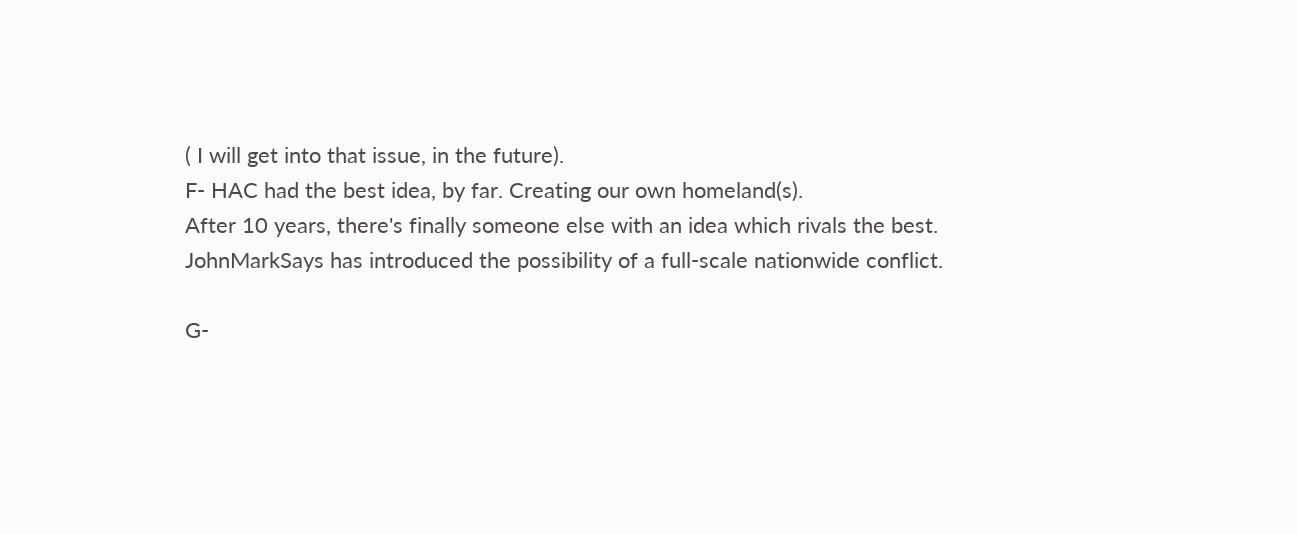( I will get into that issue, in the future).
F- HAC had the best idea, by far. Creating our own homeland(s).
After 10 years, there's finally someone else with an idea which rivals the best.
JohnMarkSays has introduced the possibility of a full-scale nationwide conflict.

G-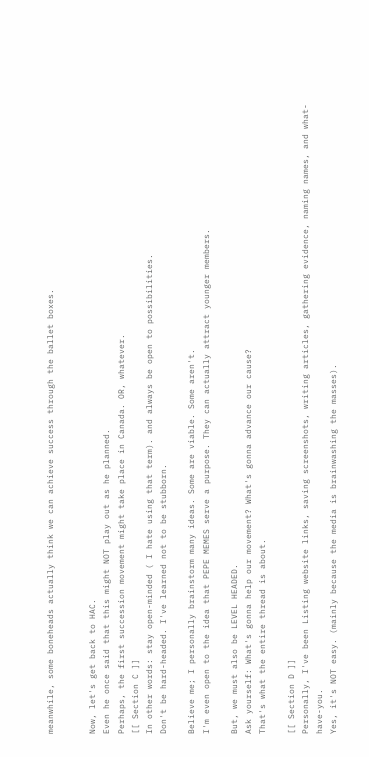meanwhile, some boneheads actually think we can achieve success through the ballet boxes.


Now, let's get back to HAC.
Even he once said that this might NOT play out as he planned.
Perhaps, the first succession movement might take place in Canada. OR, whatever.
[[ Section C ]]
In other words: stay open-minded ( I hate using that term). and always be open to possibilities.
Don't be hard-headed. I've learned not to be stubborn.

Believe me; I personally brainstorm many ideas. Some are viable. Some aren't.
I'm even open to the idea that PEPE MEMES serve a purpose. They can actually attract younger members.

But, we must also be LEVEL HEADED.
Ask yourself: What's gonna help our movement? What's gonna advance our cause?
That's what the entire thread is about.

[[ Section D ]]
Personally, I've been Listing website links, saving screenshots, writing articles, gathering evidence, naming names, and what-have-you.
Yes, it's NOT easy. (mainly because the media is brainwashing the masses).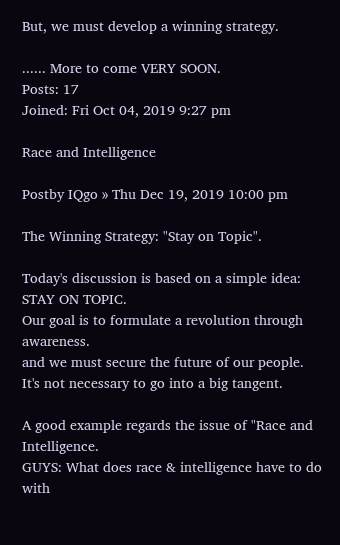But, we must develop a winning strategy.

...... More to come VERY SOON.
Posts: 17
Joined: Fri Oct 04, 2019 9:27 pm

Race and Intelligence

Postby IQgo » Thu Dec 19, 2019 10:00 pm

The Winning Strategy: "Stay on Topic".

Today's discussion is based on a simple idea: STAY ON TOPIC.
Our goal is to formulate a revolution through awareness.
and we must secure the future of our people.
It's not necessary to go into a big tangent.

A good example regards the issue of "Race and Intelligence.
GUYS: What does race & intelligence have to do with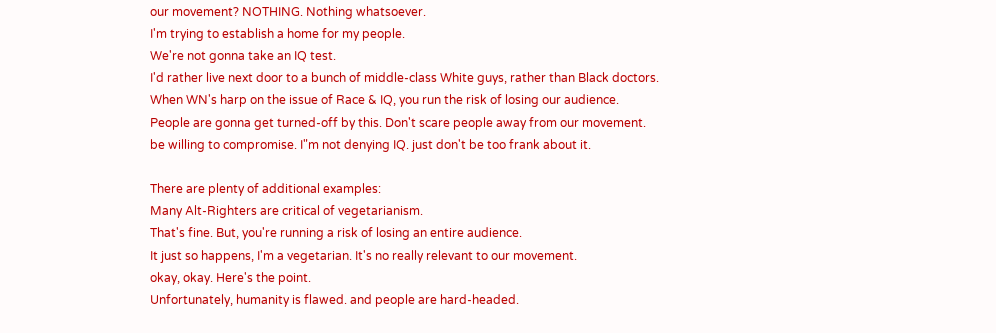our movement? NOTHING. Nothing whatsoever.
I'm trying to establish a home for my people.
We're not gonna take an IQ test.
I'd rather live next door to a bunch of middle-class White guys, rather than Black doctors.
When WN's harp on the issue of Race & IQ, you run the risk of losing our audience.
People are gonna get turned-off by this. Don't scare people away from our movement.
be willing to compromise. I"m not denying IQ. just don't be too frank about it.

There are plenty of additional examples:
Many Alt-Righters are critical of vegetarianism.
That's fine. But, you're running a risk of losing an entire audience.
It just so happens, I'm a vegetarian. It's no really relevant to our movement.
okay, okay. Here's the point.
Unfortunately, humanity is flawed. and people are hard-headed.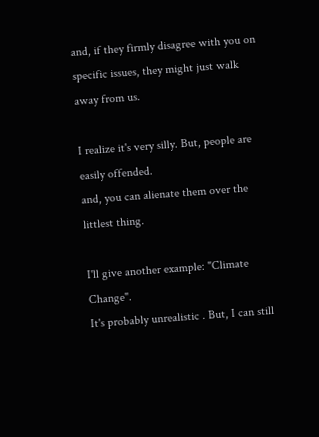and, if they firmly disagree with you on specific issues, they might just walk away from us.

I realize it's very silly. But, people are easily offended.
and, you can alienate them over the littlest thing.

I'll give another example: "Climate Change".
It's probably unrealistic . But, I can still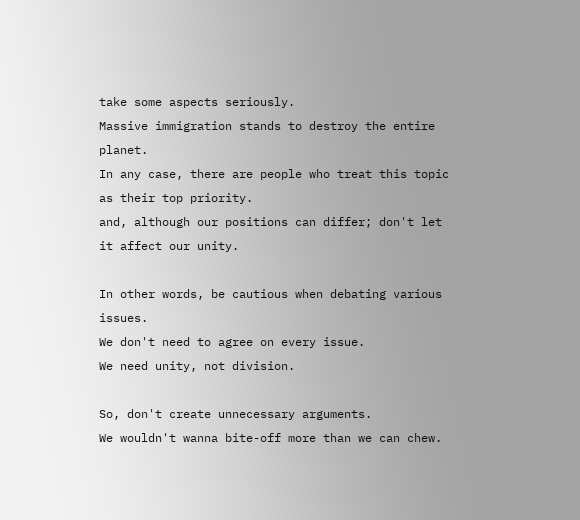take some aspects seriously.
Massive immigration stands to destroy the entire planet.
In any case, there are people who treat this topic as their top priority.
and, although our positions can differ; don't let it affect our unity.

In other words, be cautious when debating various issues.
We don't need to agree on every issue.
We need unity, not division.

So, don't create unnecessary arguments.
We wouldn't wanna bite-off more than we can chew.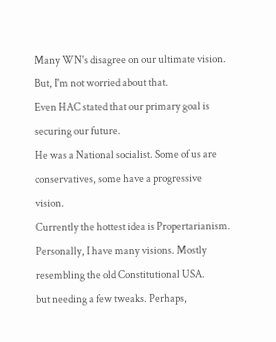Many WN's disagree on our ultimate vision.
But, I'm not worried about that.
Even HAC stated that our primary goal is securing our future.
He was a National socialist. Some of us are conservatives, some have a progressive vision.
Currently the hottest idea is Propertarianism.
Personally, I have many visions. Mostly resembling the old Constitutional USA.
but needing a few tweaks. Perhaps,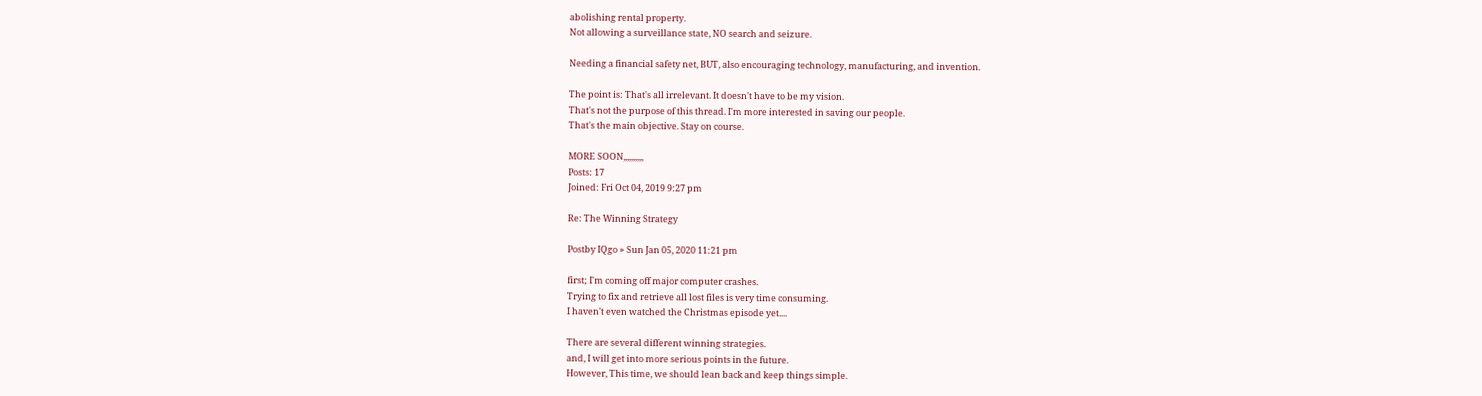abolishing rental property.
Not allowing a surveillance state, NO search and seizure.

Needing a financial safety net, BUT, also encouraging technology, manufacturing, and invention.

The point is: That's all irrelevant. It doesn't have to be my vision.
That's not the purpose of this thread. I'm more interested in saving our people.
That's the main objective. Stay on course.

MORE SOON,,,,,,,,,,
Posts: 17
Joined: Fri Oct 04, 2019 9:27 pm

Re: The Winning Strategy

Postby IQgo » Sun Jan 05, 2020 11:21 pm

first; I'm coming off major computer crashes.
Trying to fix and retrieve all lost files is very time consuming.
I haven't even watched the Christmas episode yet....

There are several different winning strategies.
and, I will get into more serious points in the future.
However, This time, we should lean back and keep things simple.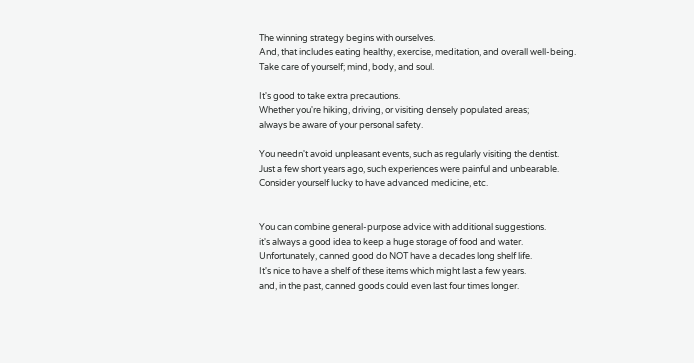The winning strategy begins with ourselves.
And, that includes eating healthy, exercise, meditation, and overall well-being.
Take care of yourself; mind, body, and soul.

It's good to take extra precautions.
Whether you're hiking, driving, or visiting densely populated areas;
always be aware of your personal safety.

You needn't avoid unpleasant events, such as regularly visiting the dentist.
Just a few short years ago, such experiences were painful and unbearable.
Consider yourself lucky to have advanced medicine, etc.


You can combine general-purpose advice with additional suggestions.
it's always a good idea to keep a huge storage of food and water.
Unfortunately, canned good do NOT have a decades long shelf life.
It's nice to have a shelf of these items which might last a few years.
and, in the past, canned goods could even last four times longer.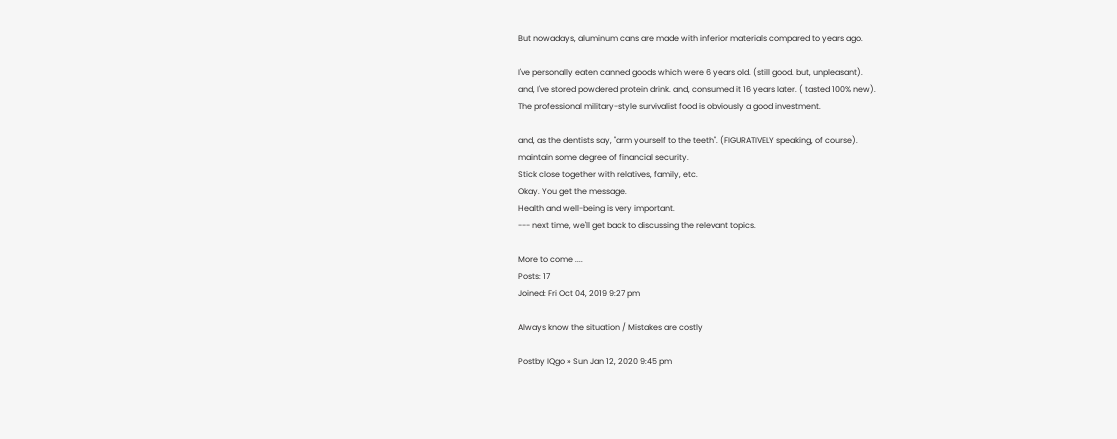But nowadays, aluminum cans are made with inferior materials compared to years ago.

I've personally eaten canned goods which were 6 years old. (still good. but, unpleasant).
and, I've stored powdered protein drink. and, consumed it 16 years later. ( tasted 100% new).
The professional military-style survivalist food is obviously a good investment.

and, as the dentists say, "arm yourself to the teeth". (FIGURATIVELY speaking, of course).
maintain some degree of financial security.
Stick close together with relatives, family, etc.
Okay. You get the message.
Health and well-being is very important.
--- next time, we'll get back to discussing the relevant topics.

More to come ....
Posts: 17
Joined: Fri Oct 04, 2019 9:27 pm

Always know the situation / Mistakes are costly

Postby IQgo » Sun Jan 12, 2020 9:45 pm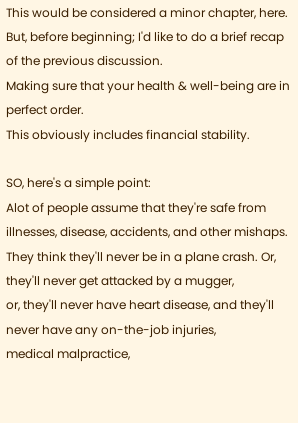This would be considered a minor chapter, here.
But, before beginning; I'd like to do a brief recap of the previous discussion.
Making sure that your health & well-being are in perfect order.
This obviously includes financial stability.

SO, here's a simple point:
Alot of people assume that they're safe from illnesses, disease, accidents, and other mishaps.
They think they'll never be in a plane crash. Or, they'll never get attacked by a mugger,
or, they'll never have heart disease, and they'll never have any on-the-job injuries,
medical malpractice,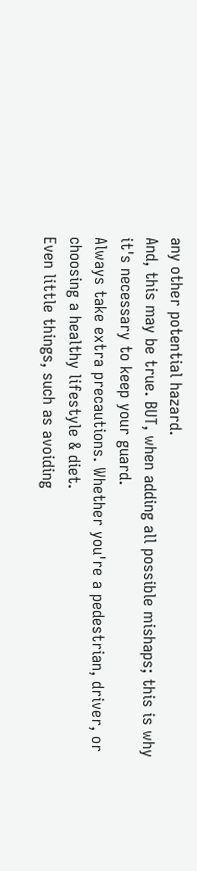any other potential hazard.
And, this may be true. BUT, when adding all possible mishaps; this is why it's necessary to keep your guard.
Always take extra precautions. Whether you're a pedestrian, driver, or choosing a healthy lifestyle & diet.
Even little things, such as avoiding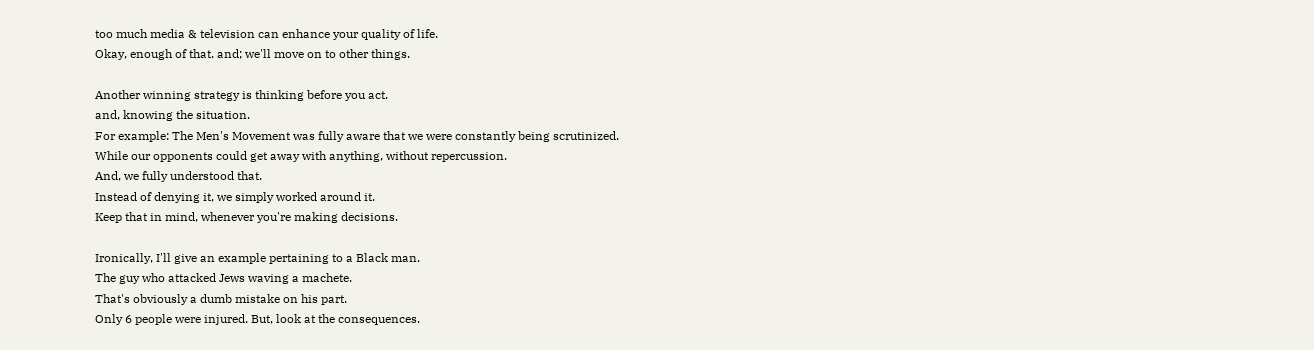too much media & television can enhance your quality of life.
Okay, enough of that. and; we'll move on to other things.

Another winning strategy is thinking before you act.
and, knowing the situation.
For example: The Men's Movement was fully aware that we were constantly being scrutinized.
While our opponents could get away with anything, without repercussion.
And, we fully understood that.
Instead of denying it, we simply worked around it.
Keep that in mind, whenever you're making decisions.

Ironically, I'll give an example pertaining to a Black man.
The guy who attacked Jews waving a machete.
That's obviously a dumb mistake on his part.
Only 6 people were injured. But, look at the consequences.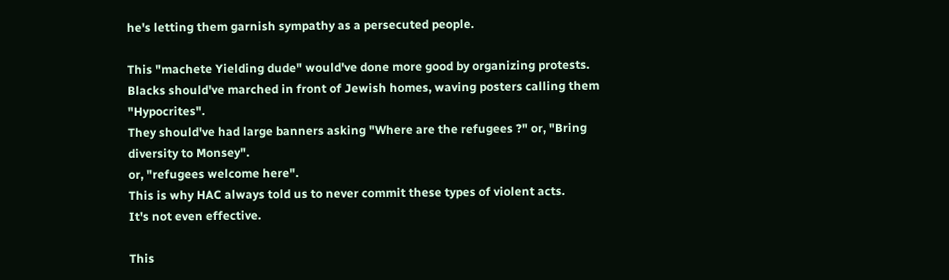he's letting them garnish sympathy as a persecuted people.

This "machete Yielding dude" would've done more good by organizing protests.
Blacks should've marched in front of Jewish homes, waving posters calling them "Hypocrites".
They should've had large banners asking "Where are the refugees ?" or, "Bring diversity to Monsey".
or, "refugees welcome here".
This is why HAC always told us to never commit these types of violent acts.
It's not even effective.

This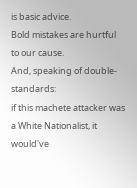is basic advice.
Bold mistakes are hurtful to our cause.
And, speaking of double-standards:
if this machete attacker was a White Nationalist, it would've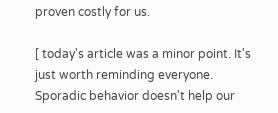proven costly for us.

[ today's article was a minor point. It's just worth reminding everyone.
Sporadic behavior doesn't help our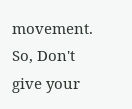movement. So, Don't give your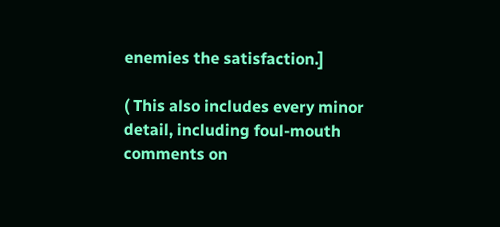enemies the satisfaction.]

( This also includes every minor detail, including foul-mouth comments on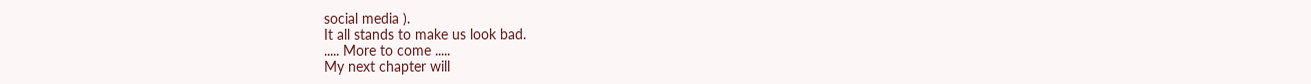social media ).
It all stands to make us look bad.
..... More to come .....
My next chapter will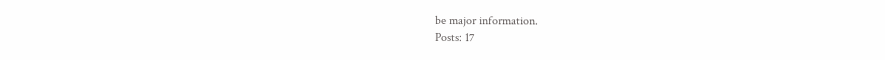be major information.
Posts: 17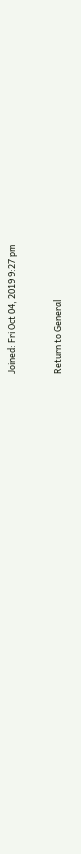Joined: Fri Oct 04, 2019 9:27 pm


Return to General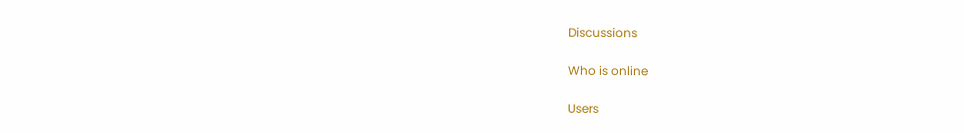Discussions

Who is online

Users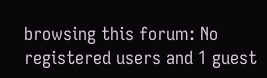browsing this forum: No registered users and 1 guest